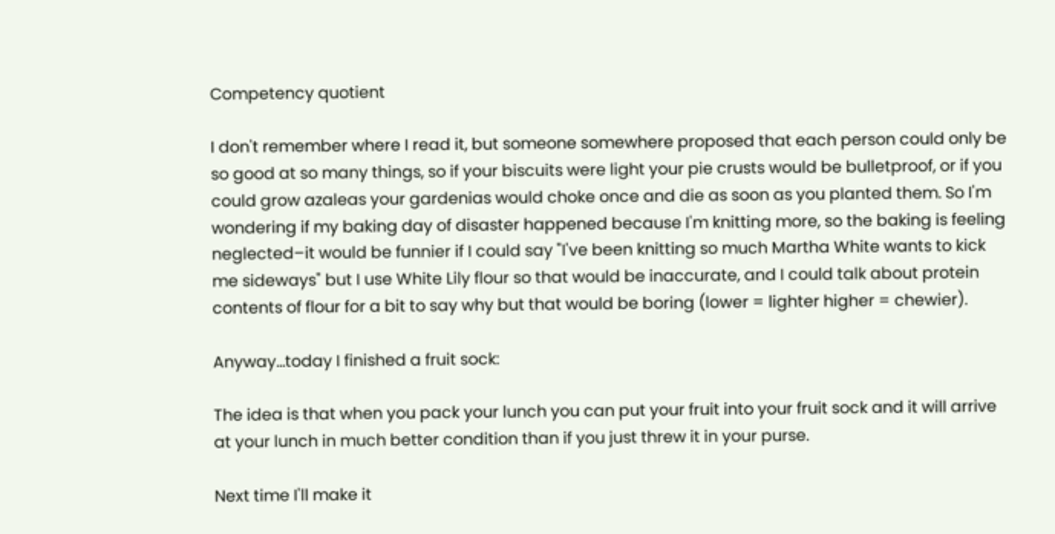Competency quotient

I don't remember where I read it, but someone somewhere proposed that each person could only be so good at so many things, so if your biscuits were light your pie crusts would be bulletproof, or if you could grow azaleas your gardenias would choke once and die as soon as you planted them. So I'm wondering if my baking day of disaster happened because I'm knitting more, so the baking is feeling neglected–it would be funnier if I could say "I've been knitting so much Martha White wants to kick me sideways" but I use White Lily flour so that would be inaccurate, and I could talk about protein contents of flour for a bit to say why but that would be boring (lower = lighter higher = chewier).

Anyway…today I finished a fruit sock:

The idea is that when you pack your lunch you can put your fruit into your fruit sock and it will arrive at your lunch in much better condition than if you just threw it in your purse.

Next time I'll make it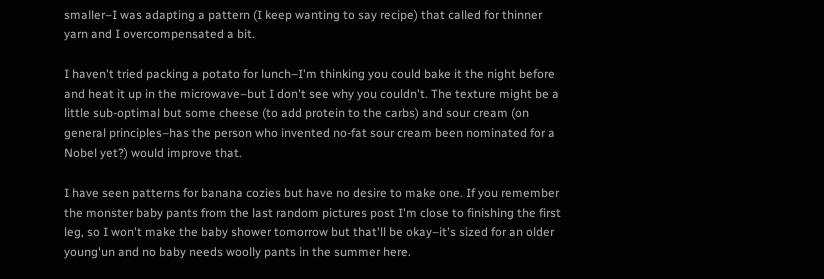smaller–I was adapting a pattern (I keep wanting to say recipe) that called for thinner yarn and I overcompensated a bit.

I haven't tried packing a potato for lunch–I'm thinking you could bake it the night before and heat it up in the microwave–but I don't see why you couldn't. The texture might be a little sub-optimal but some cheese (to add protein to the carbs) and sour cream (on general principles–has the person who invented no-fat sour cream been nominated for a Nobel yet?) would improve that.

I have seen patterns for banana cozies but have no desire to make one. If you remember the monster baby pants from the last random pictures post I'm close to finishing the first leg, so I won't make the baby shower tomorrow but that'll be okay–it's sized for an older young'un and no baby needs woolly pants in the summer here.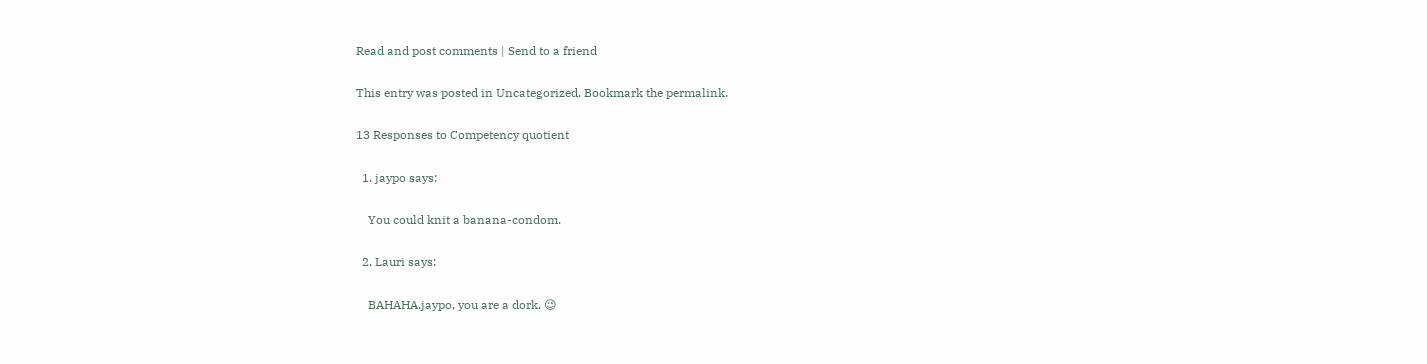Read and post comments | Send to a friend

This entry was posted in Uncategorized. Bookmark the permalink.

13 Responses to Competency quotient

  1. jaypo says:

    You could knit a banana-condom.

  2. Lauri says:

    BAHAHA.jaypo, you are a dork. 😉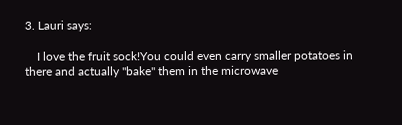3. Lauri says:

    I love the fruit sock!You could even carry smaller potatoes in there and actually "bake" them in the microwave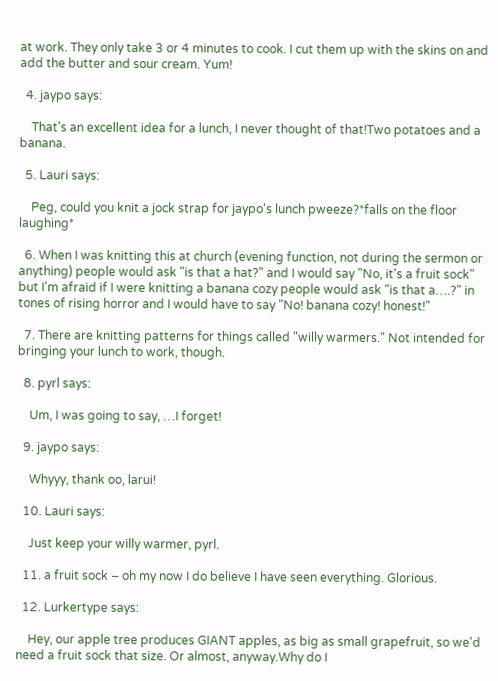at work. They only take 3 or 4 minutes to cook. I cut them up with the skins on and add the butter and sour cream. Yum!

  4. jaypo says:

    That's an excellent idea for a lunch, I never thought of that!Two potatoes and a banana.

  5. Lauri says:

    Peg, could you knit a jock strap for jaypo's lunch pweeze?*falls on the floor laughing*

  6. When I was knitting this at church (evening function, not during the sermon or anything) people would ask "is that a hat?" and I would say "No, it's a fruit sock" but I'm afraid if I were knitting a banana cozy people would ask "is that a….?" in tones of rising horror and I would have to say "No! banana cozy! honest!"

  7. There are knitting patterns for things called "willy warmers." Not intended for bringing your lunch to work, though.

  8. pyrl says:

    Um, I was going to say, …I forget!

  9. jaypo says:

    Whyyy, thank oo, larui!

  10. Lauri says:

    Just keep your willy warmer, pyrl.

  11. a fruit sock – oh my now I do believe I have seen everything. Glorious.

  12. Lurkertype says:

    Hey, our apple tree produces GIANT apples, as big as small grapefruit, so we'd need a fruit sock that size. Or almost, anyway.Why do I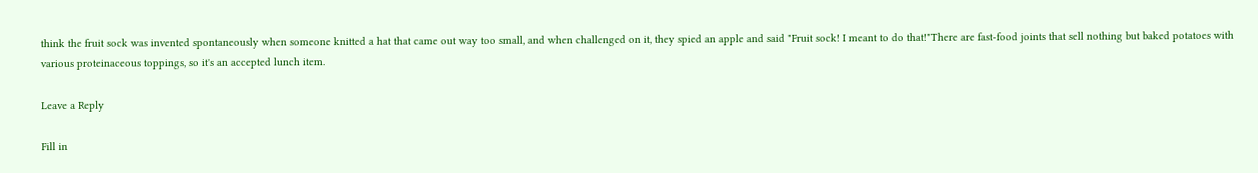think the fruit sock was invented spontaneously when someone knitted a hat that came out way too small, and when challenged on it, they spied an apple and said "Fruit sock! I meant to do that!"There are fast-food joints that sell nothing but baked potatoes with various proteinaceous toppings, so it's an accepted lunch item.

Leave a Reply

Fill in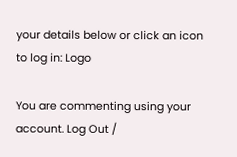your details below or click an icon to log in: Logo

You are commenting using your account. Log Out /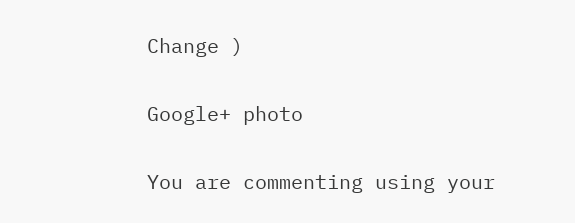Change )

Google+ photo

You are commenting using your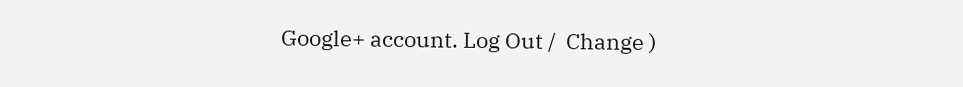Google+ account. Log Out /  Change )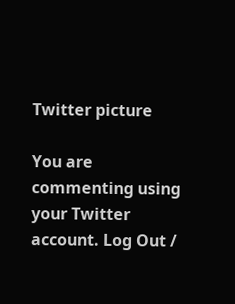Twitter picture

You are commenting using your Twitter account. Log Out /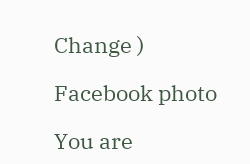Change )

Facebook photo

You are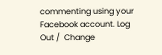commenting using your Facebook account. Log Out /  Change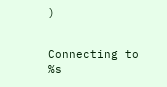)


Connecting to %s